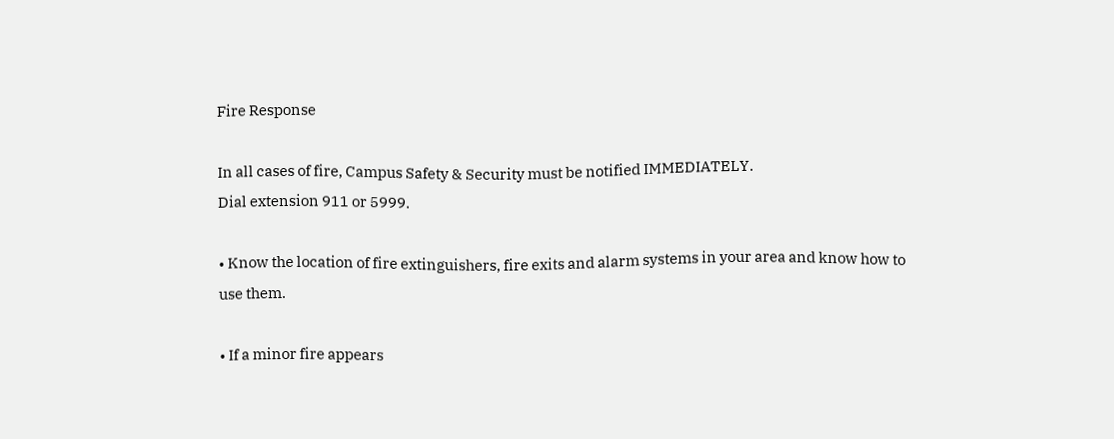Fire Response

In all cases of fire, Campus Safety & Security must be notified IMMEDIATELY.
Dial extension 911 or 5999.

• Know the location of fire extinguishers, fire exits and alarm systems in your area and know how to use them.

• If a minor fire appears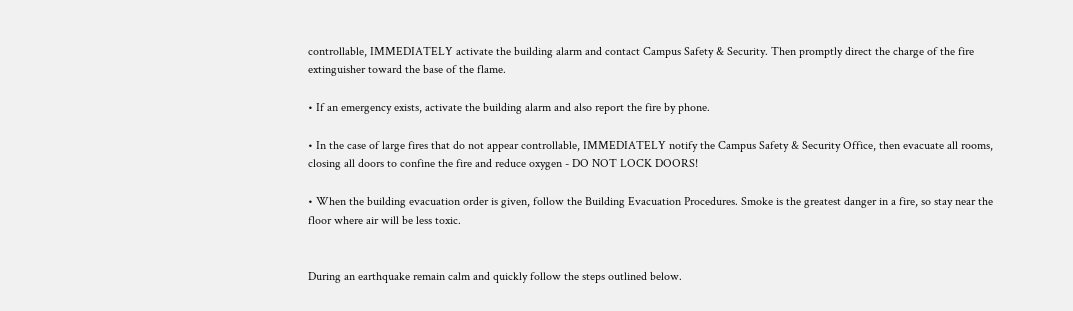controllable, IMMEDIATELY activate the building alarm and contact Campus Safety & Security. Then promptly direct the charge of the fire extinguisher toward the base of the flame.

• If an emergency exists, activate the building alarm and also report the fire by phone.

• In the case of large fires that do not appear controllable, IMMEDIATELY notify the Campus Safety & Security Office, then evacuate all rooms, closing all doors to confine the fire and reduce oxygen - DO NOT LOCK DOORS!

• When the building evacuation order is given, follow the Building Evacuation Procedures. Smoke is the greatest danger in a fire, so stay near the floor where air will be less toxic.


During an earthquake remain calm and quickly follow the steps outlined below.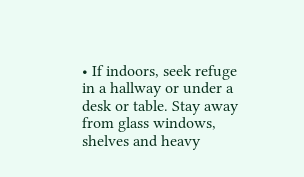• If indoors, seek refuge in a hallway or under a desk or table. Stay away from glass windows, shelves and heavy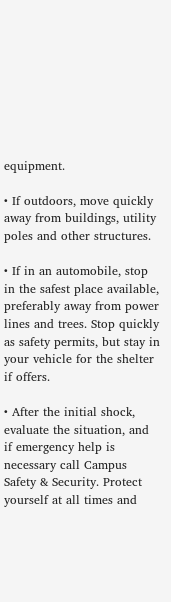equipment.

• If outdoors, move quickly away from buildings, utility poles and other structures.

• If in an automobile, stop in the safest place available, preferably away from power lines and trees. Stop quickly as safety permits, but stay in your vehicle for the shelter if offers.

• After the initial shock, evaluate the situation, and if emergency help is necessary call Campus Safety & Security. Protect yourself at all times and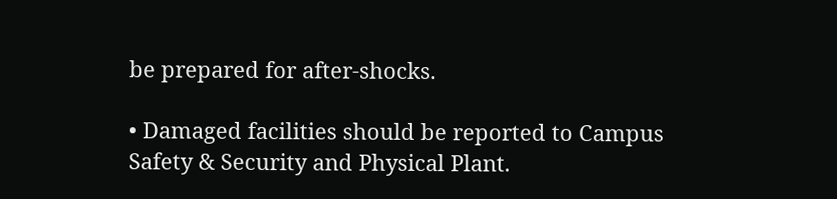be prepared for after-shocks.

• Damaged facilities should be reported to Campus Safety & Security and Physical Plant.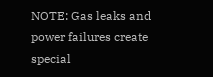NOTE: Gas leaks and power failures create special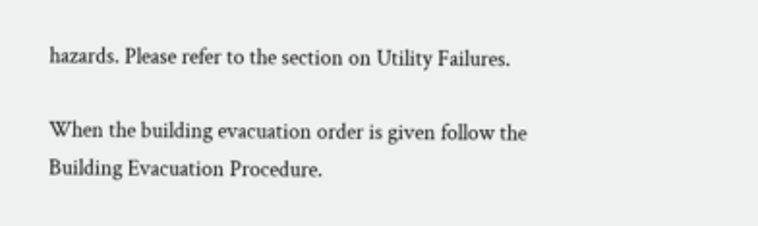hazards. Please refer to the section on Utility Failures.

When the building evacuation order is given follow the Building Evacuation Procedure.